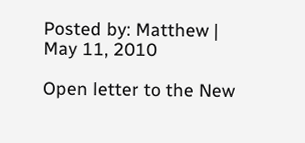Posted by: Matthew | May 11, 2010

Open letter to the New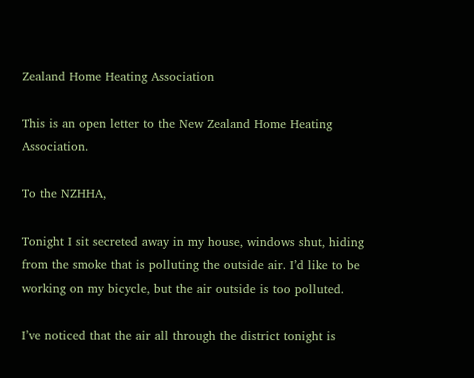Zealand Home Heating Association

This is an open letter to the New Zealand Home Heating Association.

To the NZHHA,

Tonight I sit secreted away in my house, windows shut, hiding from the smoke that is polluting the outside air. I’d like to be working on my bicycle, but the air outside is too polluted.

I’ve noticed that the air all through the district tonight is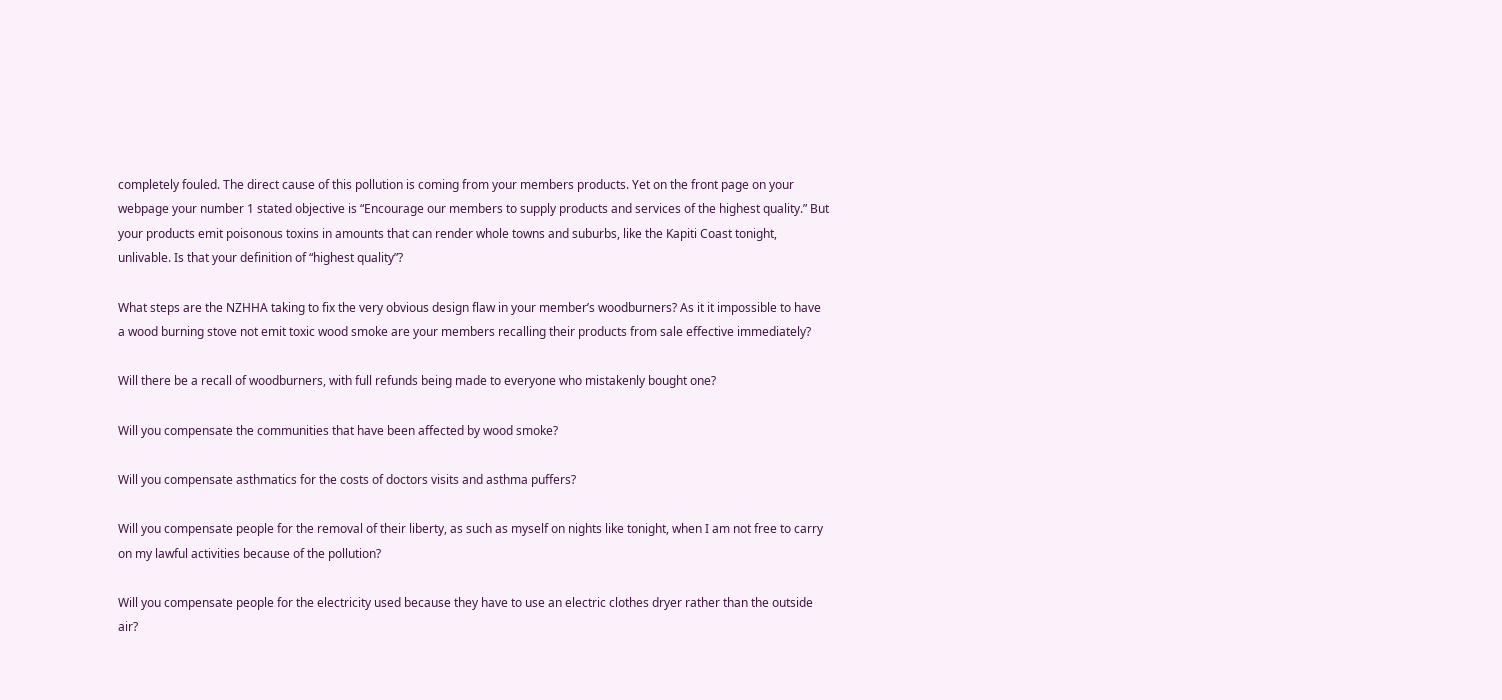completely fouled. The direct cause of this pollution is coming from your members products. Yet on the front page on your webpage your number 1 stated objective is “Encourage our members to supply products and services of the highest quality.” But your products emit poisonous toxins in amounts that can render whole towns and suburbs, like the Kapiti Coast tonight, unlivable. Is that your definition of “highest quality”?

What steps are the NZHHA taking to fix the very obvious design flaw in your member’s woodburners? As it it impossible to have a wood burning stove not emit toxic wood smoke are your members recalling their products from sale effective immediately?

Will there be a recall of woodburners, with full refunds being made to everyone who mistakenly bought one?

Will you compensate the communities that have been affected by wood smoke?

Will you compensate asthmatics for the costs of doctors visits and asthma puffers?

Will you compensate people for the removal of their liberty, as such as myself on nights like tonight, when I am not free to carry on my lawful activities because of the pollution?

Will you compensate people for the electricity used because they have to use an electric clothes dryer rather than the outside air?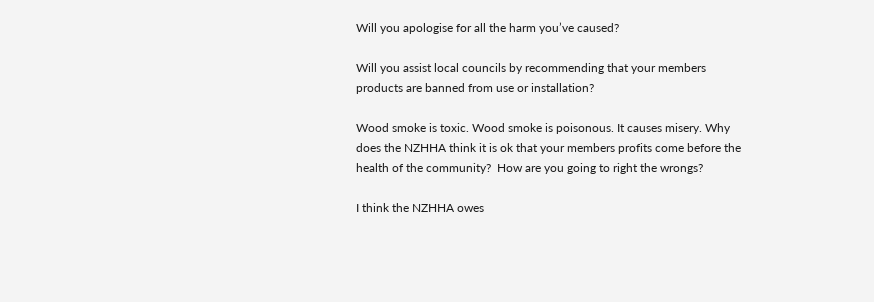Will you apologise for all the harm you’ve caused?

Will you assist local councils by recommending that your members products are banned from use or installation?

Wood smoke is toxic. Wood smoke is poisonous. It causes misery. Why does the NZHHA think it is ok that your members profits come before the health of the community?  How are you going to right the wrongs?

I think the NZHHA owes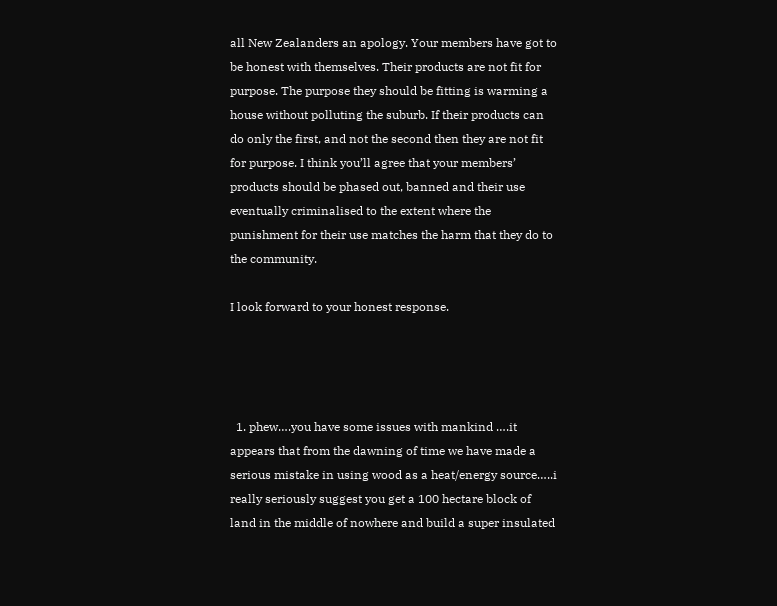all New Zealanders an apology. Your members have got to be honest with themselves. Their products are not fit for purpose. The purpose they should be fitting is warming a house without polluting the suburb. If their products can do only the first, and not the second then they are not fit for purpose. I think you’ll agree that your members’ products should be phased out, banned and their use eventually criminalised to the extent where the punishment for their use matches the harm that they do to the community.

I look forward to your honest response.




  1. phew….you have some issues with mankind ….it appears that from the dawning of time we have made a serious mistake in using wood as a heat/energy source…..i really seriously suggest you get a 100 hectare block of land in the middle of nowhere and build a super insulated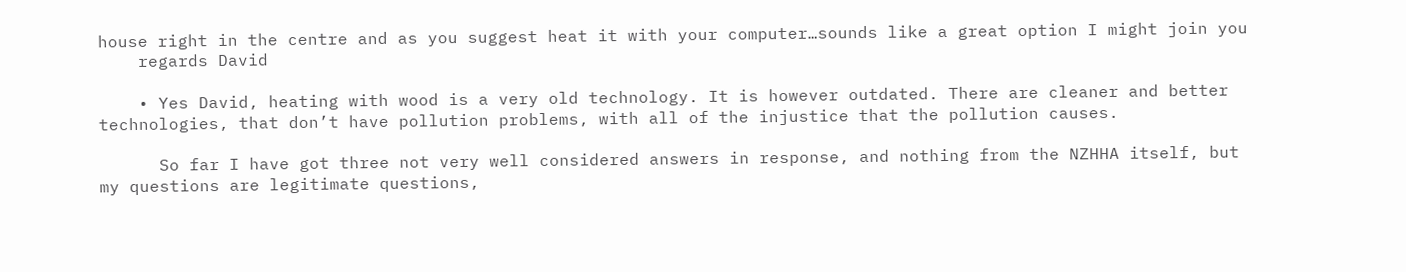house right in the centre and as you suggest heat it with your computer…sounds like a great option I might join you
    regards David

    • Yes David, heating with wood is a very old technology. It is however outdated. There are cleaner and better technologies, that don’t have pollution problems, with all of the injustice that the pollution causes.

      So far I have got three not very well considered answers in response, and nothing from the NZHHA itself, but my questions are legitimate questions,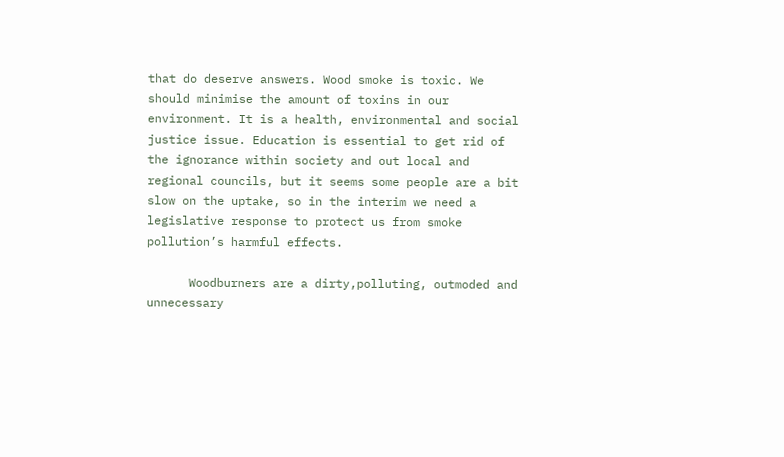that do deserve answers. Wood smoke is toxic. We should minimise the amount of toxins in our environment. It is a health, environmental and social justice issue. Education is essential to get rid of the ignorance within society and out local and regional councils, but it seems some people are a bit slow on the uptake, so in the interim we need a legislative response to protect us from smoke pollution’s harmful effects.

      Woodburners are a dirty,polluting, outmoded and unnecessary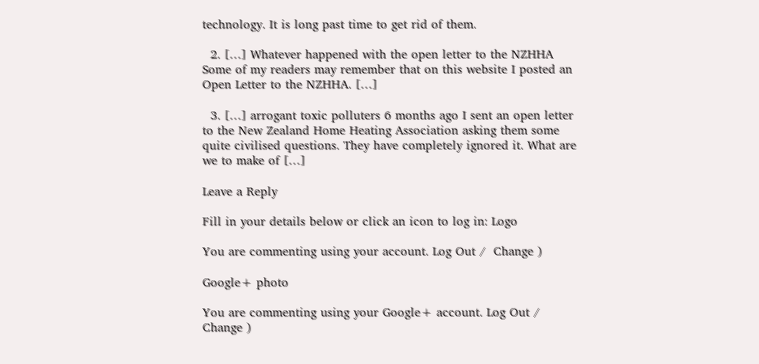technology. It is long past time to get rid of them.

  2. […] Whatever happened with the open letter to the NZHHA Some of my readers may remember that on this website I posted an Open Letter to the NZHHA. […]

  3. […] arrogant toxic polluters 6 months ago I sent an open letter to the New Zealand Home Heating Association asking them some quite civilised questions. They have completely ignored it. What are we to make of […]

Leave a Reply

Fill in your details below or click an icon to log in: Logo

You are commenting using your account. Log Out /  Change )

Google+ photo

You are commenting using your Google+ account. Log Out /  Change )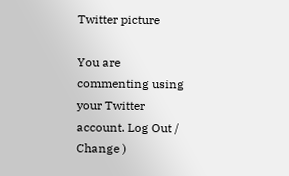Twitter picture

You are commenting using your Twitter account. Log Out /  Change )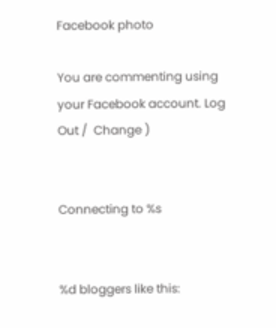Facebook photo

You are commenting using your Facebook account. Log Out /  Change )


Connecting to %s


%d bloggers like this: